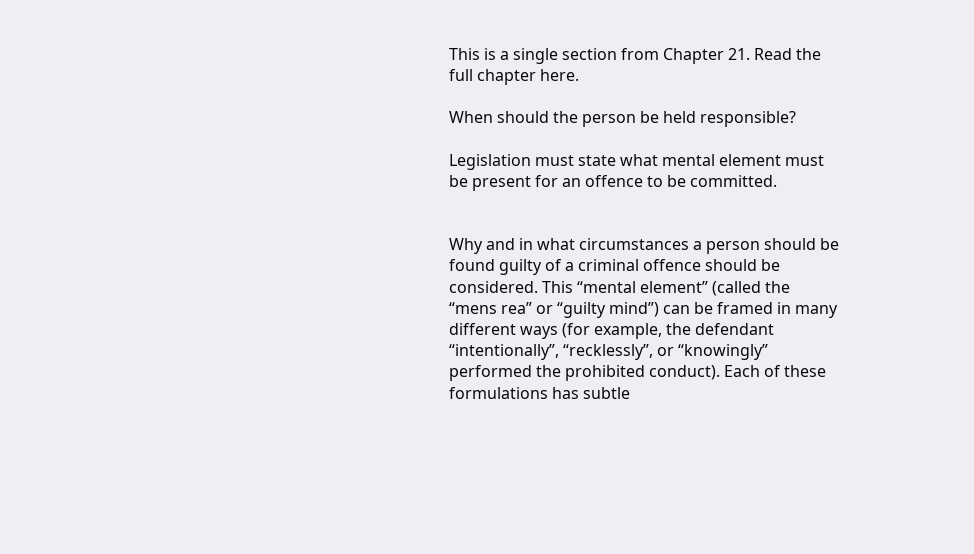This is a single section from Chapter 21. Read the full chapter here.

When should the person be held responsible?

Legislation must state what mental element must be present for an offence to be committed.


Why and in what circumstances a person should be found guilty of a criminal offence should be considered. This “mental element” (called the “mens rea” or “guilty mind”) can be framed in many different ways (for example, the defendant “intentionally”, “recklessly”, or “knowingly” performed the prohibited conduct). Each of these formulations has subtle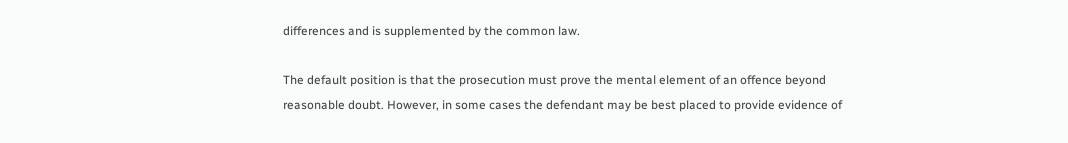differences and is supplemented by the common law.

The default position is that the prosecution must prove the mental element of an offence beyond reasonable doubt. However, in some cases the defendant may be best placed to provide evidence of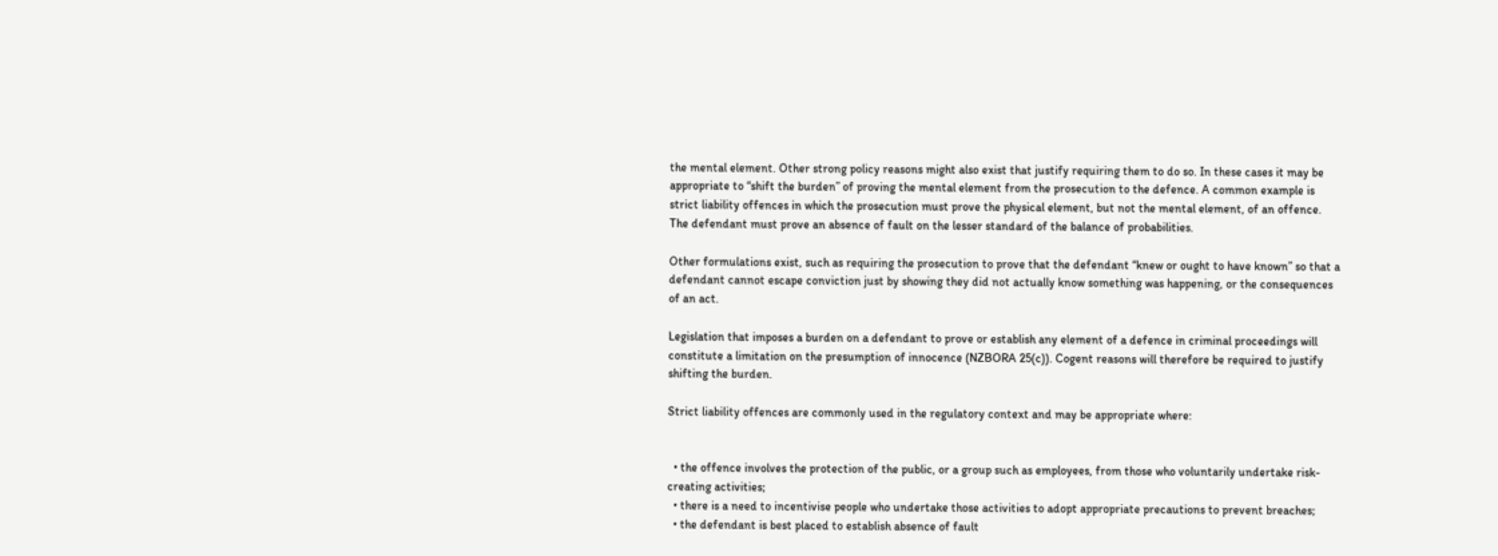the mental element. Other strong policy reasons might also exist that justify requiring them to do so. In these cases it may be appropriate to “shift the burden” of proving the mental element from the prosecution to the defence. A common example is strict liability offences in which the prosecution must prove the physical element, but not the mental element, of an offence. The defendant must prove an absence of fault on the lesser standard of the balance of probabilities.

Other formulations exist, such as requiring the prosecution to prove that the defendant “knew or ought to have known” so that a defendant cannot escape conviction just by showing they did not actually know something was happening, or the consequences of an act.

Legislation that imposes a burden on a defendant to prove or establish any element of a defence in criminal proceedings will constitute a limitation on the presumption of innocence (NZBORA 25(c)). Cogent reasons will therefore be required to justify shifting the burden.

Strict liability offences are commonly used in the regulatory context and may be appropriate where:


  • the offence involves the protection of the public, or a group such as employees, from those who voluntarily undertake risk-creating activities;
  • there is a need to incentivise people who undertake those activities to adopt appropriate precautions to prevent breaches;
  • the defendant is best placed to establish absence of fault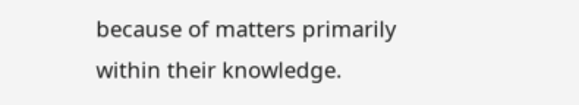because of matters primarily within their knowledge.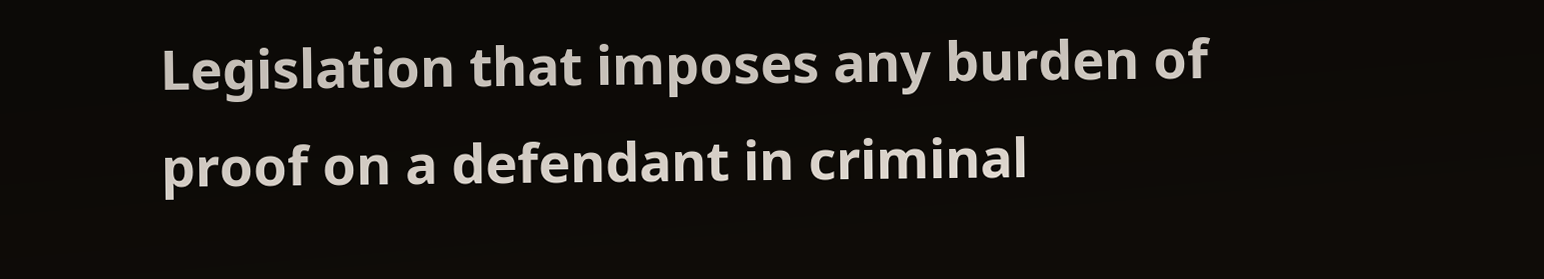Legislation that imposes any burden of proof on a defendant in criminal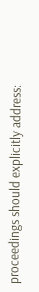proceedings should explicitly address: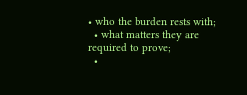• who the burden rests with;
  • what matters they are required to prove;
  •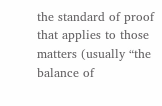the standard of proof that applies to those matters (usually “the balance of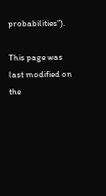probabilities”).

This page was last modified on the